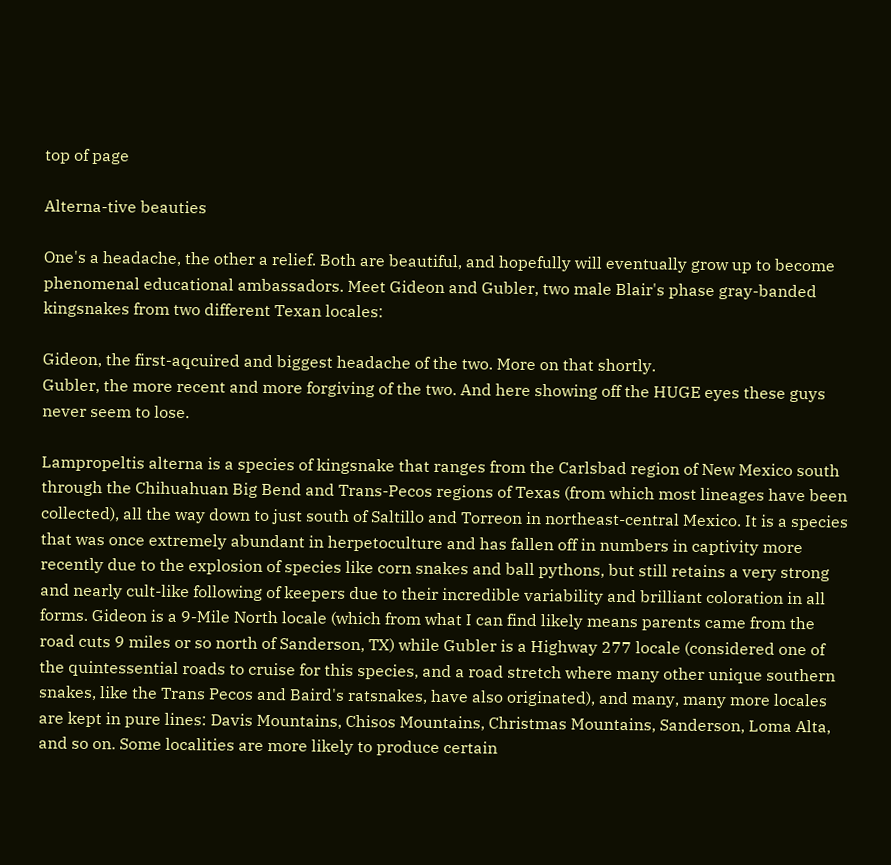top of page

Alterna-tive beauties

One's a headache, the other a relief. Both are beautiful, and hopefully will eventually grow up to become phenomenal educational ambassadors. Meet Gideon and Gubler, two male Blair's phase gray-banded kingsnakes from two different Texan locales:

Gideon, the first-aqcuired and biggest headache of the two. More on that shortly.
Gubler, the more recent and more forgiving of the two. And here showing off the HUGE eyes these guys never seem to lose.

Lampropeltis alterna is a species of kingsnake that ranges from the Carlsbad region of New Mexico south through the Chihuahuan Big Bend and Trans-Pecos regions of Texas (from which most lineages have been collected), all the way down to just south of Saltillo and Torreon in northeast-central Mexico. It is a species that was once extremely abundant in herpetoculture and has fallen off in numbers in captivity more recently due to the explosion of species like corn snakes and ball pythons, but still retains a very strong and nearly cult-like following of keepers due to their incredible variability and brilliant coloration in all forms. Gideon is a 9-Mile North locale (which from what I can find likely means parents came from the road cuts 9 miles or so north of Sanderson, TX) while Gubler is a Highway 277 locale (considered one of the quintessential roads to cruise for this species, and a road stretch where many other unique southern snakes, like the Trans Pecos and Baird's ratsnakes, have also originated), and many, many more locales are kept in pure lines: Davis Mountains, Chisos Mountains, Christmas Mountains, Sanderson, Loma Alta, and so on. Some localities are more likely to produce certain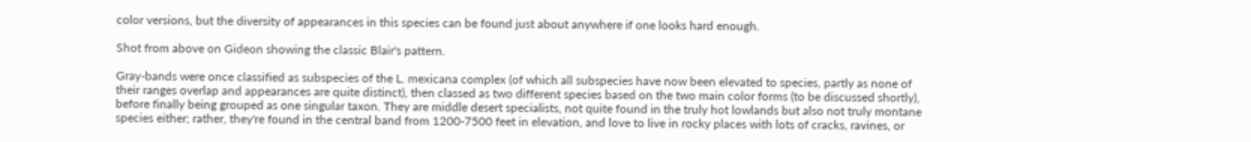color versions, but the diversity of appearances in this species can be found just about anywhere if one looks hard enough.

Shot from above on Gideon showing the classic Blair's pattern.

Gray-bands were once classified as subspecies of the L. mexicana complex (of which all subspecies have now been elevated to species, partly as none of their ranges overlap and appearances are quite distinct), then classed as two different species based on the two main color forms (to be discussed shortly), before finally being grouped as one singular taxon. They are middle desert specialists, not quite found in the truly hot lowlands but also not truly montane species either; rather, they're found in the central band from 1200-7500 feet in elevation, and love to live in rocky places with lots of cracks, ravines, or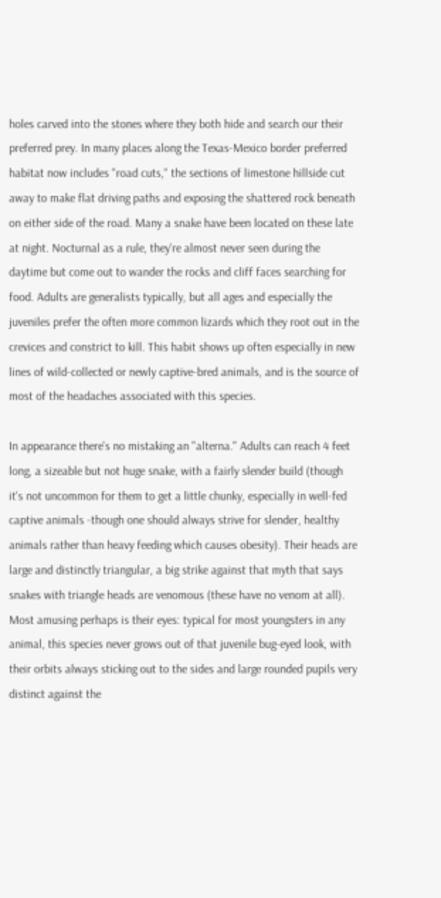holes carved into the stones where they both hide and search our their preferred prey. In many places along the Texas-Mexico border preferred habitat now includes "road cuts," the sections of limestone hillside cut away to make flat driving paths and exposing the shattered rock beneath on either side of the road. Many a snake have been located on these late at night. Nocturnal as a rule, they're almost never seen during the daytime but come out to wander the rocks and cliff faces searching for food. Adults are generalists typically, but all ages and especially the juveniles prefer the often more common lizards which they root out in the crevices and constrict to kill. This habit shows up often especially in new lines of wild-collected or newly captive-bred animals, and is the source of most of the headaches associated with this species.

In appearance there's no mistaking an "alterna." Adults can reach 4 feet long, a sizeable but not huge snake, with a fairly slender build (though it's not uncommon for them to get a little chunky, especially in well-fed captive animals -though one should always strive for slender, healthy animals rather than heavy feeding which causes obesity). Their heads are large and distinctly triangular, a big strike against that myth that says snakes with triangle heads are venomous (these have no venom at all). Most amusing perhaps is their eyes: typical for most youngsters in any animal, this species never grows out of that juvenile bug-eyed look, with their orbits always sticking out to the sides and large rounded pupils very distinct against the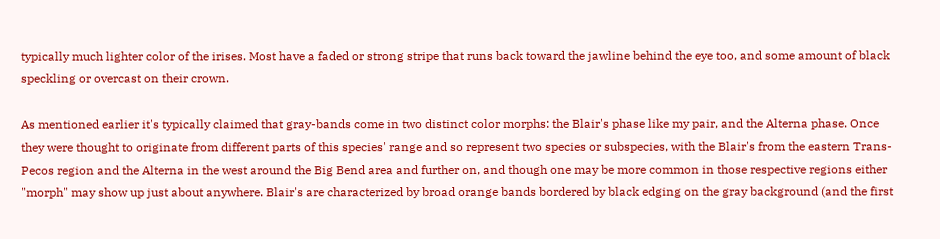typically much lighter color of the irises. Most have a faded or strong stripe that runs back toward the jawline behind the eye too, and some amount of black speckling or overcast on their crown.

As mentioned earlier it's typically claimed that gray-bands come in two distinct color morphs: the Blair's phase like my pair, and the Alterna phase. Once they were thought to originate from different parts of this species' range and so represent two species or subspecies, with the Blair's from the eastern Trans-Pecos region and the Alterna in the west around the Big Bend area and further on, and though one may be more common in those respective regions either "morph" may show up just about anywhere. Blair's are characterized by broad orange bands bordered by black edging on the gray background (and the first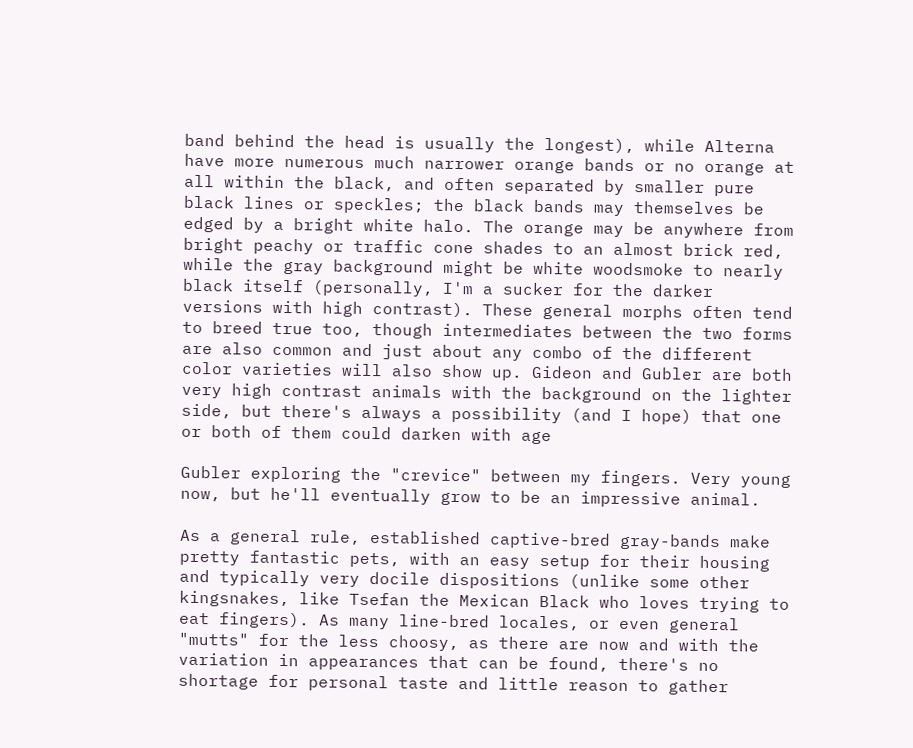band behind the head is usually the longest), while Alterna have more numerous much narrower orange bands or no orange at all within the black, and often separated by smaller pure black lines or speckles; the black bands may themselves be edged by a bright white halo. The orange may be anywhere from bright peachy or traffic cone shades to an almost brick red, while the gray background might be white woodsmoke to nearly black itself (personally, I'm a sucker for the darker versions with high contrast). These general morphs often tend to breed true too, though intermediates between the two forms are also common and just about any combo of the different color varieties will also show up. Gideon and Gubler are both very high contrast animals with the background on the lighter side, but there's always a possibility (and I hope) that one or both of them could darken with age

Gubler exploring the "crevice" between my fingers. Very young now, but he'll eventually grow to be an impressive animal.

As a general rule, established captive-bred gray-bands make pretty fantastic pets, with an easy setup for their housing and typically very docile dispositions (unlike some other kingsnakes, like Tsefan the Mexican Black who loves trying to eat fingers). As many line-bred locales, or even general "mutts" for the less choosy, as there are now and with the variation in appearances that can be found, there's no shortage for personal taste and little reason to gather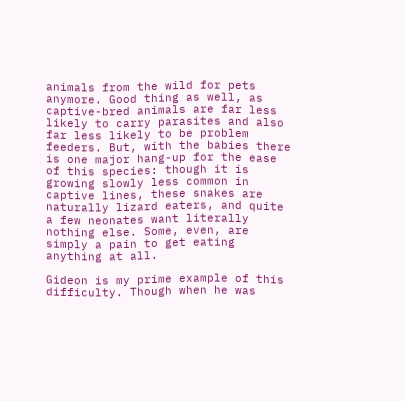animals from the wild for pets anymore. Good thing as well, as captive-bred animals are far less likely to carry parasites and also far less likely to be problem feeders. But, with the babies there is one major hang-up for the ease of this species: though it is growing slowly less common in captive lines, these snakes are naturally lizard eaters, and quite a few neonates want literally nothing else. Some, even, are simply a pain to get eating anything at all.

Gideon is my prime example of this difficulty. Though when he was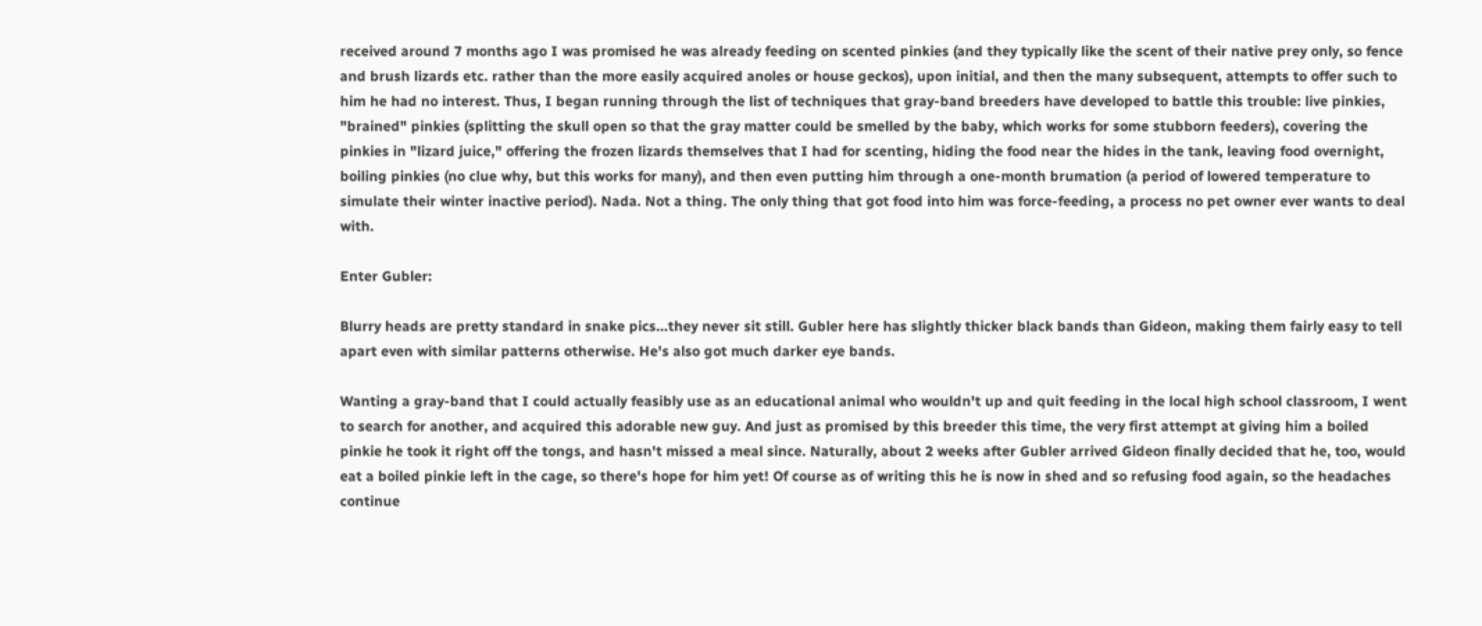received around 7 months ago I was promised he was already feeding on scented pinkies (and they typically like the scent of their native prey only, so fence and brush lizards etc. rather than the more easily acquired anoles or house geckos), upon initial, and then the many subsequent, attempts to offer such to him he had no interest. Thus, I began running through the list of techniques that gray-band breeders have developed to battle this trouble: live pinkies, "brained" pinkies (splitting the skull open so that the gray matter could be smelled by the baby, which works for some stubborn feeders), covering the pinkies in "lizard juice," offering the frozen lizards themselves that I had for scenting, hiding the food near the hides in the tank, leaving food overnight, boiling pinkies (no clue why, but this works for many), and then even putting him through a one-month brumation (a period of lowered temperature to simulate their winter inactive period). Nada. Not a thing. The only thing that got food into him was force-feeding, a process no pet owner ever wants to deal with.

Enter Gubler:

Blurry heads are pretty standard in snake pics...they never sit still. Gubler here has slightly thicker black bands than Gideon, making them fairly easy to tell apart even with similar patterns otherwise. He's also got much darker eye bands.

Wanting a gray-band that I could actually feasibly use as an educational animal who wouldn't up and quit feeding in the local high school classroom, I went to search for another, and acquired this adorable new guy. And just as promised by this breeder this time, the very first attempt at giving him a boiled pinkie he took it right off the tongs, and hasn't missed a meal since. Naturally, about 2 weeks after Gubler arrived Gideon finally decided that he, too, would eat a boiled pinkie left in the cage, so there's hope for him yet! Of course as of writing this he is now in shed and so refusing food again, so the headaches continue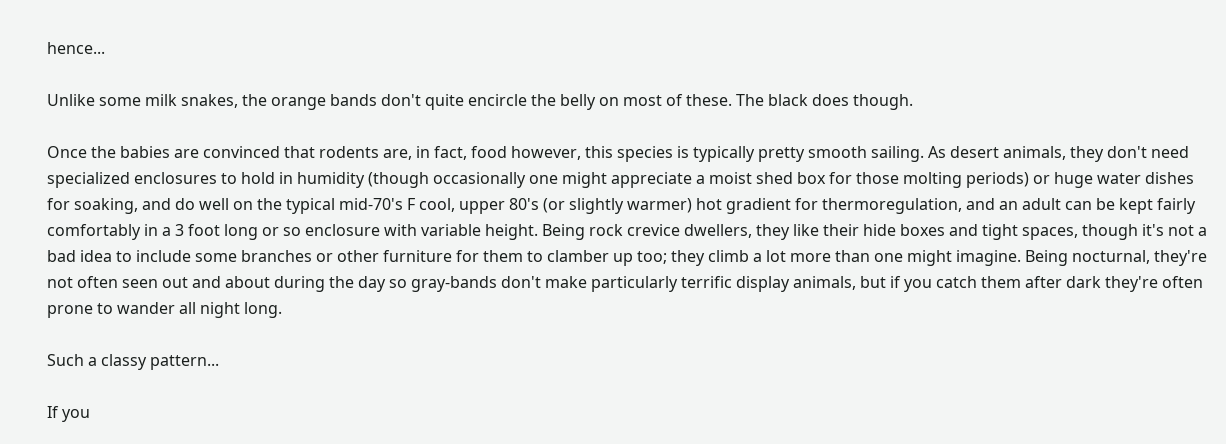hence...

Unlike some milk snakes, the orange bands don't quite encircle the belly on most of these. The black does though.

Once the babies are convinced that rodents are, in fact, food however, this species is typically pretty smooth sailing. As desert animals, they don't need specialized enclosures to hold in humidity (though occasionally one might appreciate a moist shed box for those molting periods) or huge water dishes for soaking, and do well on the typical mid-70's F cool, upper 80's (or slightly warmer) hot gradient for thermoregulation, and an adult can be kept fairly comfortably in a 3 foot long or so enclosure with variable height. Being rock crevice dwellers, they like their hide boxes and tight spaces, though it's not a bad idea to include some branches or other furniture for them to clamber up too; they climb a lot more than one might imagine. Being nocturnal, they're not often seen out and about during the day so gray-bands don't make particularly terrific display animals, but if you catch them after dark they're often prone to wander all night long.

Such a classy pattern...

If you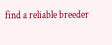find a reliable breeder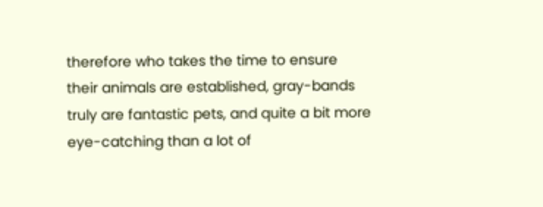therefore who takes the time to ensure their animals are established, gray-bands truly are fantastic pets, and quite a bit more eye-catching than a lot of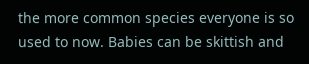the more common species everyone is so used to now. Babies can be skittish and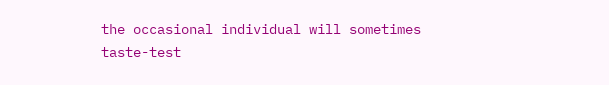the occasional individual will sometimes taste-test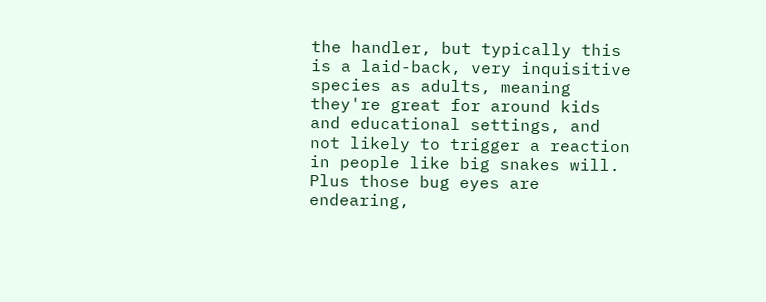the handler, but typically this is a laid-back, very inquisitive species as adults, meaning they're great for around kids and educational settings, and not likely to trigger a reaction in people like big snakes will. Plus those bug eyes are endearing,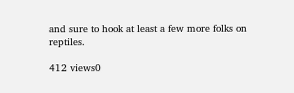and sure to hook at least a few more folks on reptiles.

412 views0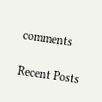comments

Recent Posts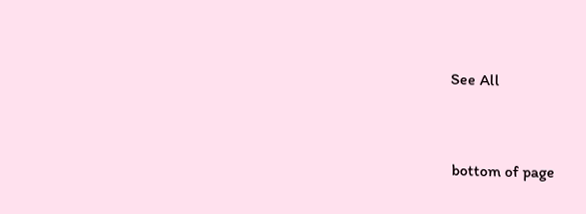See All


bottom of page